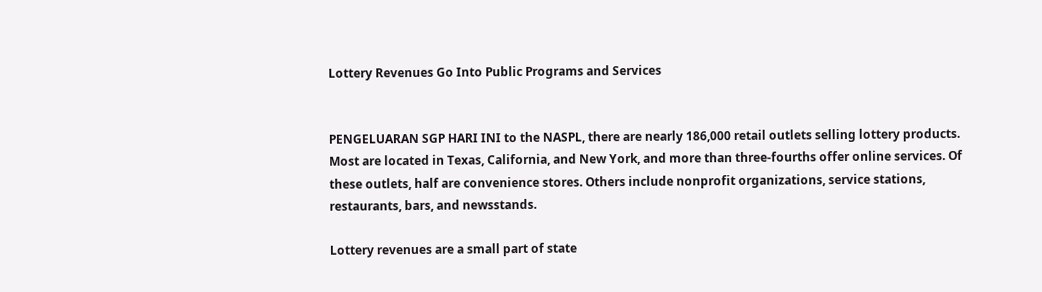Lottery Revenues Go Into Public Programs and Services


PENGELUARAN SGP HARI INI to the NASPL, there are nearly 186,000 retail outlets selling lottery products. Most are located in Texas, California, and New York, and more than three-fourths offer online services. Of these outlets, half are convenience stores. Others include nonprofit organizations, service stations, restaurants, bars, and newsstands.

Lottery revenues are a small part of state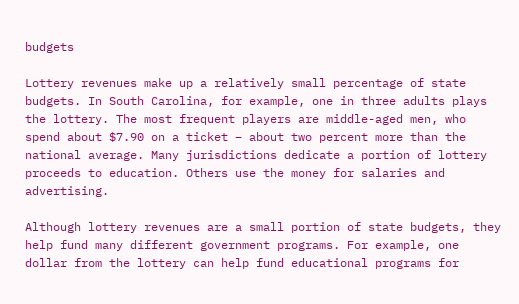budgets

Lottery revenues make up a relatively small percentage of state budgets. In South Carolina, for example, one in three adults plays the lottery. The most frequent players are middle-aged men, who spend about $7.90 on a ticket – about two percent more than the national average. Many jurisdictions dedicate a portion of lottery proceeds to education. Others use the money for salaries and advertising.

Although lottery revenues are a small portion of state budgets, they help fund many different government programs. For example, one dollar from the lottery can help fund educational programs for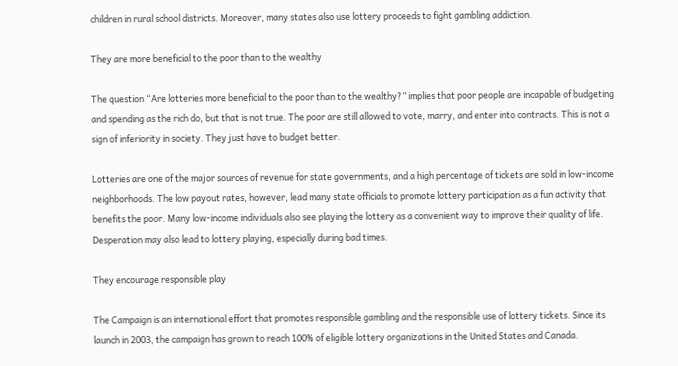children in rural school districts. Moreover, many states also use lottery proceeds to fight gambling addiction.

They are more beneficial to the poor than to the wealthy

The question “Are lotteries more beneficial to the poor than to the wealthy?” implies that poor people are incapable of budgeting and spending as the rich do, but that is not true. The poor are still allowed to vote, marry, and enter into contracts. This is not a sign of inferiority in society. They just have to budget better.

Lotteries are one of the major sources of revenue for state governments, and a high percentage of tickets are sold in low-income neighborhoods. The low payout rates, however, lead many state officials to promote lottery participation as a fun activity that benefits the poor. Many low-income individuals also see playing the lottery as a convenient way to improve their quality of life. Desperation may also lead to lottery playing, especially during bad times.

They encourage responsible play

The Campaign is an international effort that promotes responsible gambling and the responsible use of lottery tickets. Since its launch in 2003, the campaign has grown to reach 100% of eligible lottery organizations in the United States and Canada.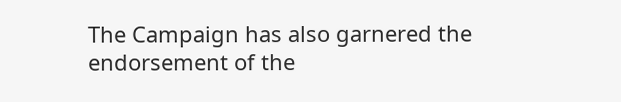The Campaign has also garnered the endorsement of the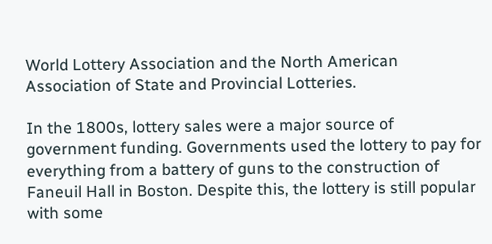World Lottery Association and the North American Association of State and Provincial Lotteries.

In the 1800s, lottery sales were a major source of government funding. Governments used the lottery to pay for everything from a battery of guns to the construction of Faneuil Hall in Boston. Despite this, the lottery is still popular with some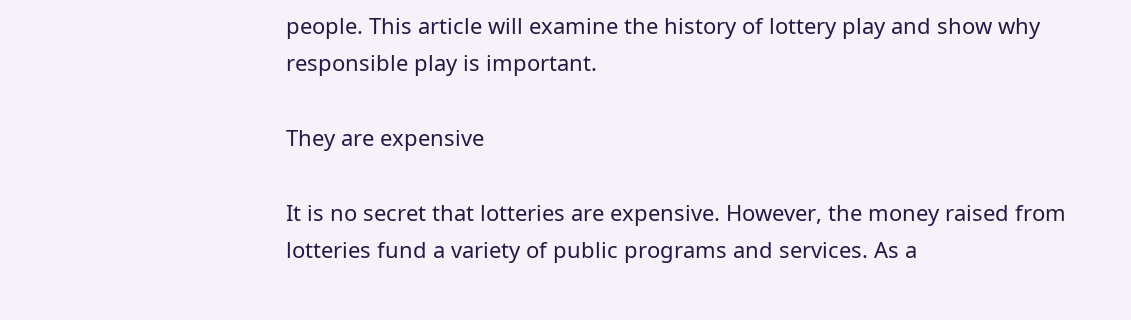people. This article will examine the history of lottery play and show why responsible play is important.

They are expensive

It is no secret that lotteries are expensive. However, the money raised from lotteries fund a variety of public programs and services. As a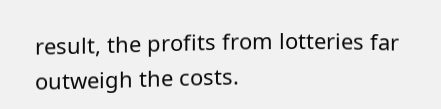result, the profits from lotteries far outweigh the costs.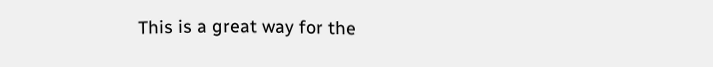This is a great way for the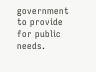government to provide for public needs.